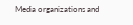Media organizations and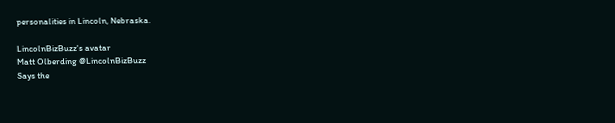personalities in Lincoln, Nebraska.

LincolnBizBuzz's avatar
Matt Olberding @LincolnBizBuzz
Says the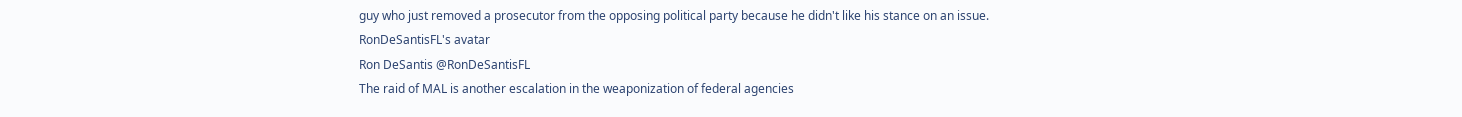guy who just removed a prosecutor from the opposing political party because he didn't like his stance on an issue.
RonDeSantisFL's avatar
Ron DeSantis @RonDeSantisFL
The raid of MAL is another escalation in the weaponization of federal agencies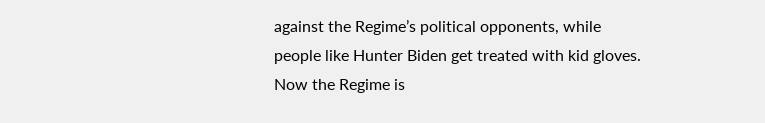against the Regime’s political opponents, while people like Hunter Biden get treated with kid gloves. Now the Regime is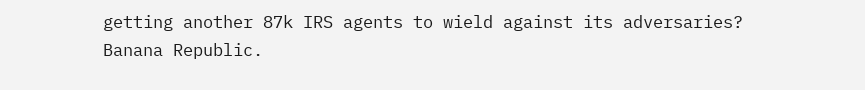getting another 87k IRS agents to wield against its adversaries? Banana Republic.